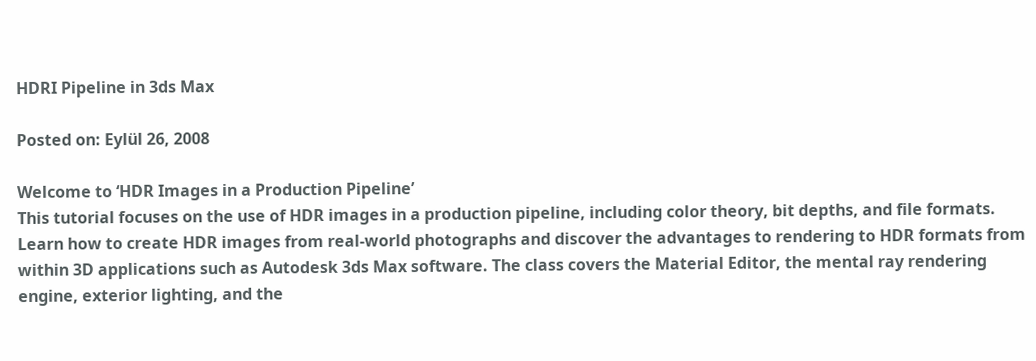HDRI Pipeline in 3ds Max

Posted on: Eylül 26, 2008

Welcome to ‘HDR Images in a Production Pipeline’
This tutorial focuses on the use of HDR images in a production pipeline, including color theory, bit depths, and file formats. Learn how to create HDR images from real-world photographs and discover the advantages to rendering to HDR formats from within 3D applications such as Autodesk 3ds Max software. The class covers the Material Editor, the mental ray rendering engine, exterior lighting, and the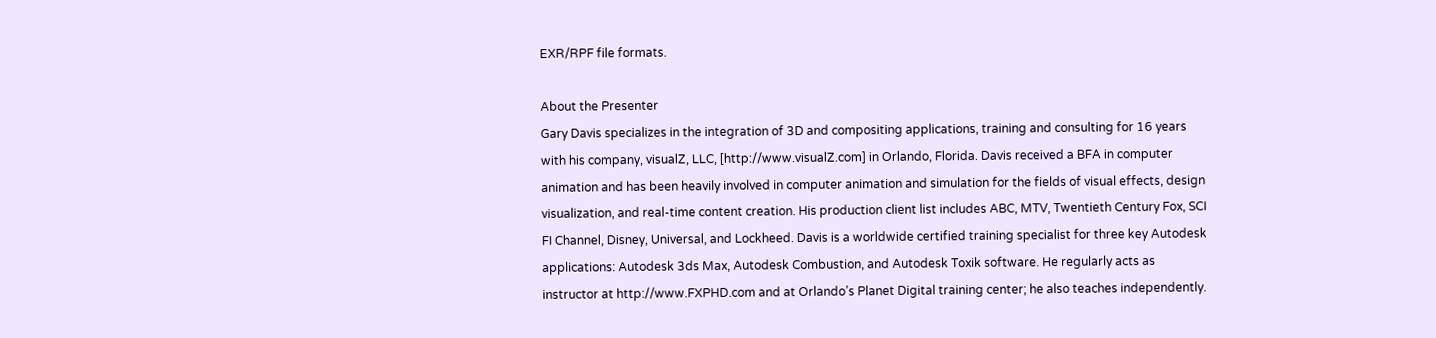EXR/RPF file formats.

About the Presenter
Gary Davis specializes in the integration of 3D and compositing applications, training and consulting for 16 years with his company, visualZ, LLC, [http://www.visualZ.com] in Orlando, Florida. Davis received a BFA in computer animation and has been heavily involved in computer animation and simulation for the fields of visual effects, design visualization, and real-time content creation. His production client list includes ABC, MTV, Twentieth Century Fox, SCI FI Channel, Disney, Universal, and Lockheed. Davis is a worldwide certified training specialist for three key Autodesk applications: Autodesk 3ds Max, Autodesk Combustion, and Autodesk Toxik software. He regularly acts as instructor at http://www.FXPHD.com and at Orlando’s Planet Digital training center; he also teaches independently.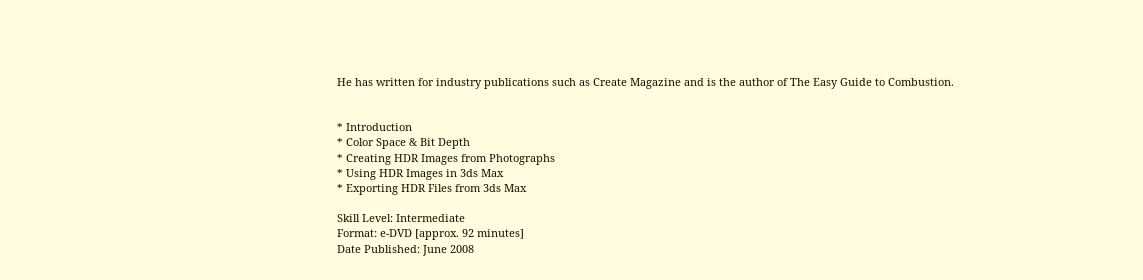He has written for industry publications such as Create Magazine and is the author of The Easy Guide to Combustion.


* Introduction
* Color Space & Bit Depth
* Creating HDR Images from Photographs
* Using HDR Images in 3ds Max
* Exporting HDR Files from 3ds Max

Skill Level: Intermediate
Format: e-DVD [approx. 92 minutes]
Date Published: June 2008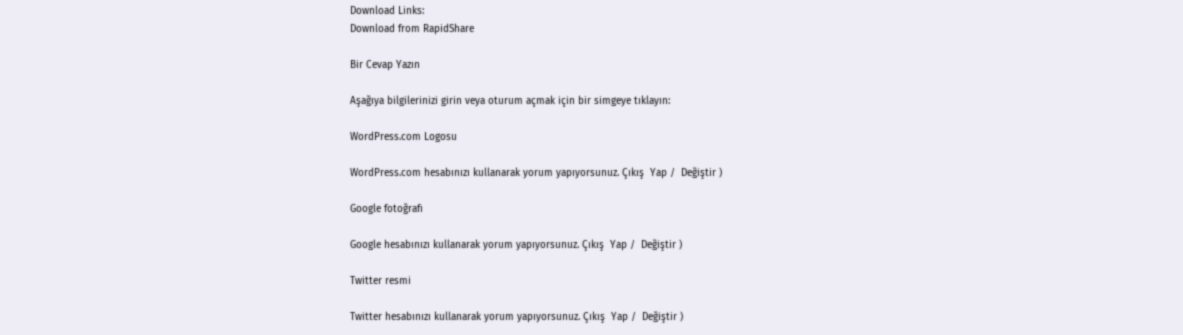Download Links:
Download from RapidShare

Bir Cevap Yazın

Aşağıya bilgilerinizi girin veya oturum açmak için bir simgeye tıklayın:

WordPress.com Logosu

WordPress.com hesabınızı kullanarak yorum yapıyorsunuz. Çıkış  Yap /  Değiştir )

Google fotoğrafı

Google hesabınızı kullanarak yorum yapıyorsunuz. Çıkış  Yap /  Değiştir )

Twitter resmi

Twitter hesabınızı kullanarak yorum yapıyorsunuz. Çıkış  Yap /  Değiştir )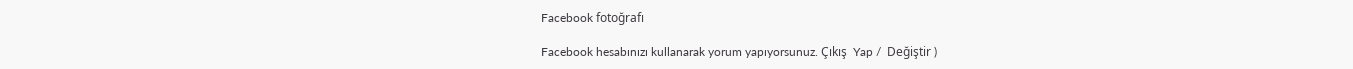Facebook fotoğrafı

Facebook hesabınızı kullanarak yorum yapıyorsunuz. Çıkış  Yap /  Değiştir )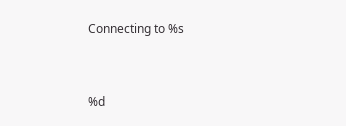Connecting to %s


%d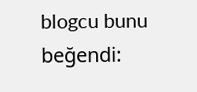blogcu bunu beğendi: